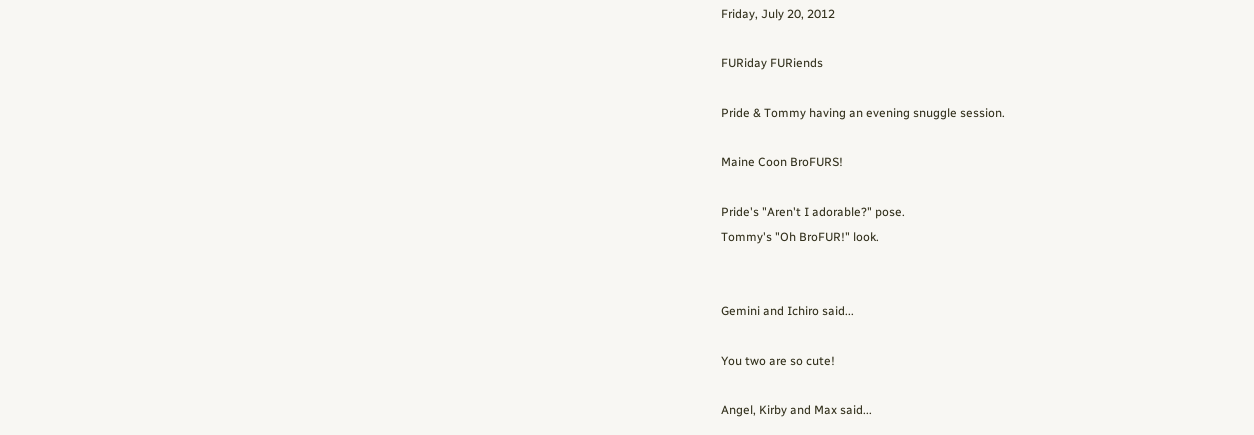Friday, July 20, 2012

FURiday FURiends

Pride & Tommy having an evening snuggle session.

Maine Coon BroFURS!

Pride's "Aren't I adorable?" pose.
Tommy's "Oh BroFUR!" look.


Gemini and Ichiro said...

You two are so cute!

Angel, Kirby and Max said...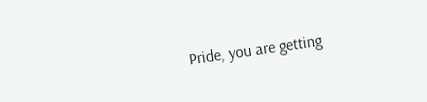Pride, you are getting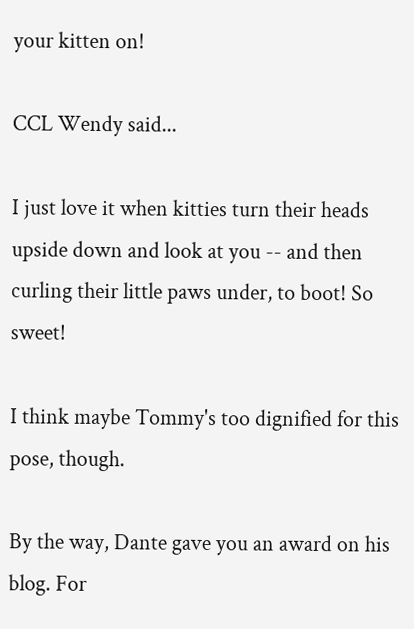your kitten on!

CCL Wendy said...

I just love it when kitties turn their heads upside down and look at you -- and then curling their little paws under, to boot! So sweet!

I think maybe Tommy's too dignified for this pose, though.

By the way, Dante gave you an award on his blog. For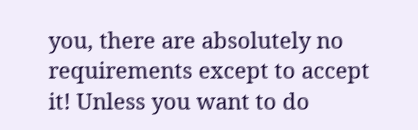you, there are absolutely no requirements except to accept it! Unless you want to do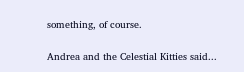something, of course.

Andrea and the Celestial Kitties said...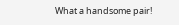What a handsome pair!